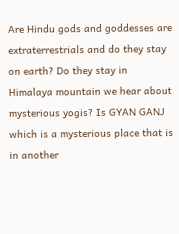Are Hindu gods and goddesses are extraterrestrials and do they stay on earth? Do they stay in Himalaya mountain we hear about mysterious yogis? Is GYAN GANJ which is a mysterious place that is in another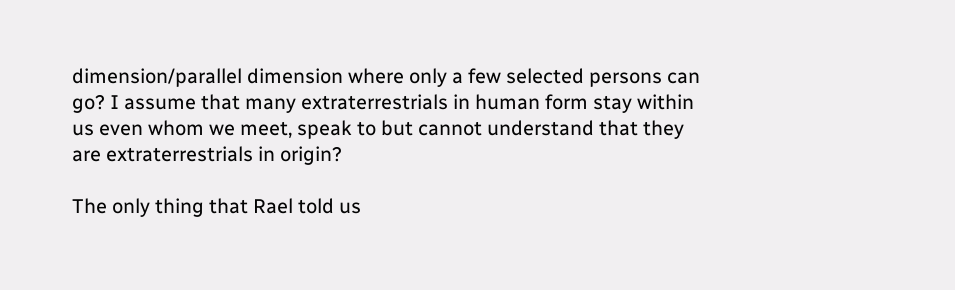dimension/parallel dimension where only a few selected persons can go? I assume that many extraterrestrials in human form stay within us even whom we meet, speak to but cannot understand that they are extraterrestrials in origin?

The only thing that Rael told us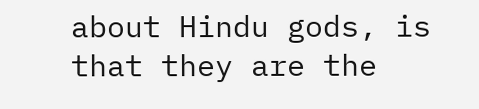about Hindu gods, is that they are the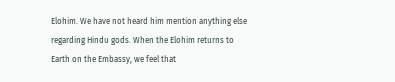Elohim. We have not heard him mention anything else regarding Hindu gods. When the Elohim returns to Earth on the Embassy, we feel that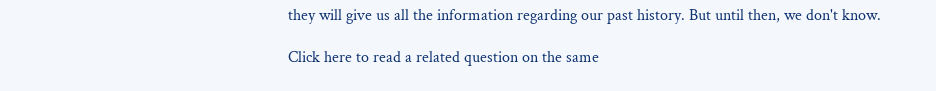they will give us all the information regarding our past history. But until then, we don't know.

Click here to read a related question on the same